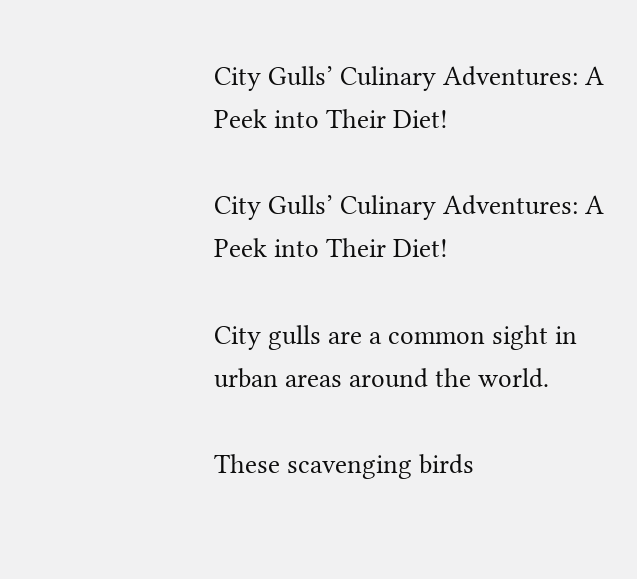City Gulls’ Culinary Adventures: A Peek into Their Diet!

City Gulls’ Culinary Adventures: A Peek into Their Diet!

City gulls are a common sight in urban areas around the world.

These scavenging birds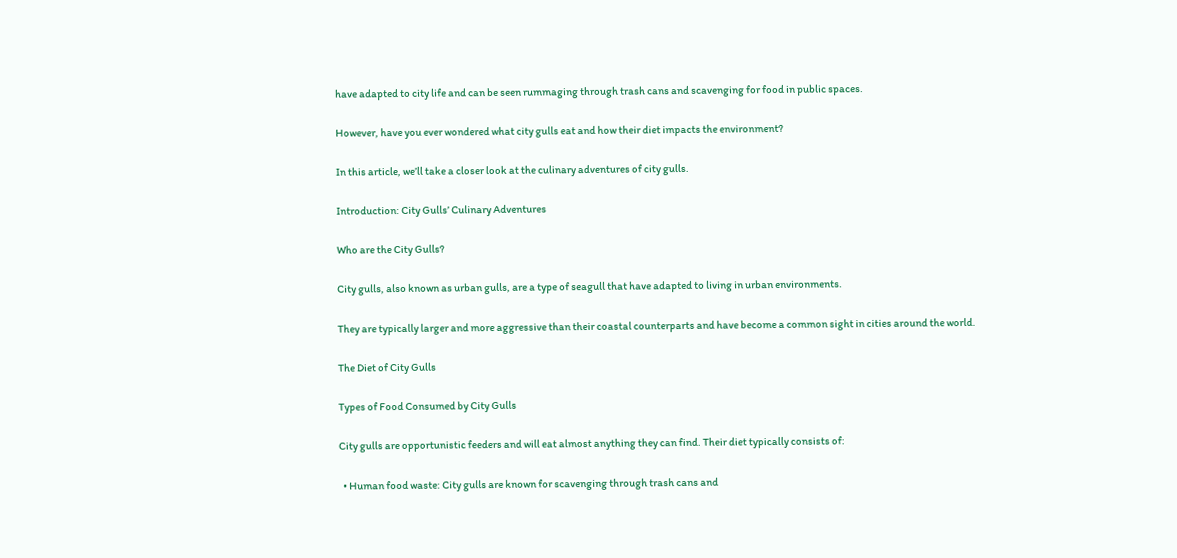have adapted to city life and can be seen rummaging through trash cans and scavenging for food in public spaces.

However, have you ever wondered what city gulls eat and how their diet impacts the environment?

In this article, we’ll take a closer look at the culinary adventures of city gulls.

Introduction: City Gulls’ Culinary Adventures

Who are the City Gulls?

City gulls, also known as urban gulls, are a type of seagull that have adapted to living in urban environments.

They are typically larger and more aggressive than their coastal counterparts and have become a common sight in cities around the world.

The Diet of City Gulls

Types of Food Consumed by City Gulls

City gulls are opportunistic feeders and will eat almost anything they can find. Their diet typically consists of:

  • Human food waste: City gulls are known for scavenging through trash cans and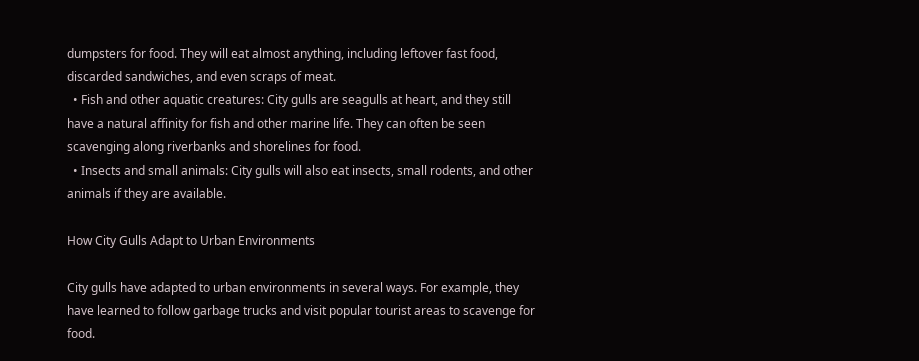dumpsters for food. They will eat almost anything, including leftover fast food, discarded sandwiches, and even scraps of meat.
  • Fish and other aquatic creatures: City gulls are seagulls at heart, and they still have a natural affinity for fish and other marine life. They can often be seen scavenging along riverbanks and shorelines for food.
  • Insects and small animals: City gulls will also eat insects, small rodents, and other animals if they are available.

How City Gulls Adapt to Urban Environments

City gulls have adapted to urban environments in several ways. For example, they have learned to follow garbage trucks and visit popular tourist areas to scavenge for food.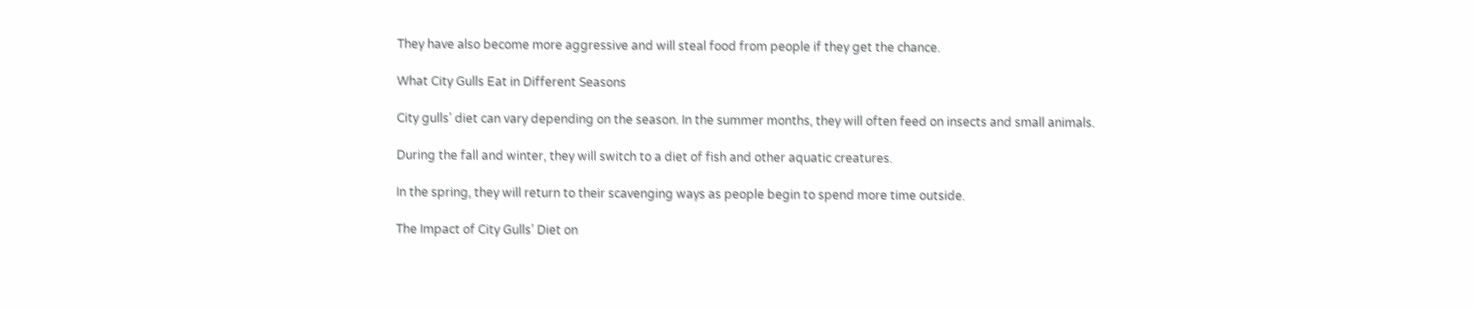They have also become more aggressive and will steal food from people if they get the chance.

What City Gulls Eat in Different Seasons

City gulls’ diet can vary depending on the season. In the summer months, they will often feed on insects and small animals.

During the fall and winter, they will switch to a diet of fish and other aquatic creatures.

In the spring, they will return to their scavenging ways as people begin to spend more time outside.

The Impact of City Gulls’ Diet on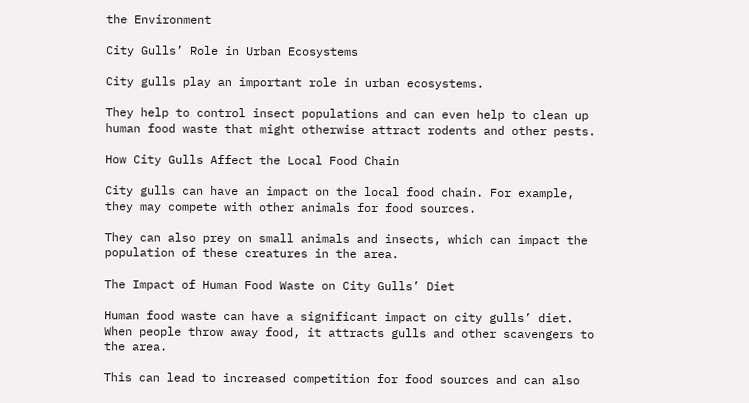the Environment

City Gulls’ Role in Urban Ecosystems

City gulls play an important role in urban ecosystems.

They help to control insect populations and can even help to clean up human food waste that might otherwise attract rodents and other pests.

How City Gulls Affect the Local Food Chain

City gulls can have an impact on the local food chain. For example, they may compete with other animals for food sources.

They can also prey on small animals and insects, which can impact the population of these creatures in the area.

The Impact of Human Food Waste on City Gulls’ Diet

Human food waste can have a significant impact on city gulls’ diet. When people throw away food, it attracts gulls and other scavengers to the area.

This can lead to increased competition for food sources and can also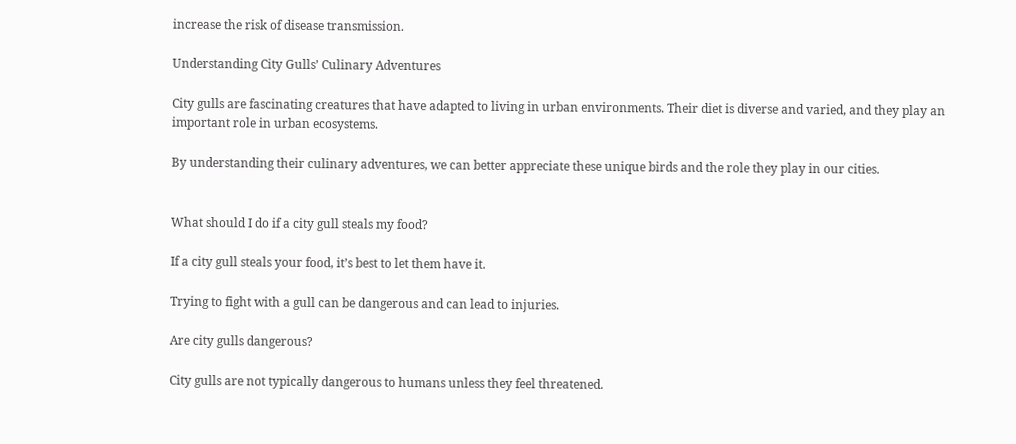increase the risk of disease transmission.

Understanding City Gulls’ Culinary Adventures

City gulls are fascinating creatures that have adapted to living in urban environments. Their diet is diverse and varied, and they play an important role in urban ecosystems.

By understanding their culinary adventures, we can better appreciate these unique birds and the role they play in our cities.


What should I do if a city gull steals my food?

If a city gull steals your food, it’s best to let them have it.

Trying to fight with a gull can be dangerous and can lead to injuries.

Are city gulls dangerous?

City gulls are not typically dangerous to humans unless they feel threatened.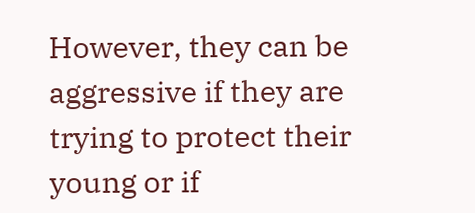However, they can be aggressive if they are trying to protect their young or if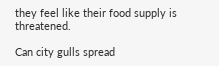they feel like their food supply is threatened.

Can city gulls spread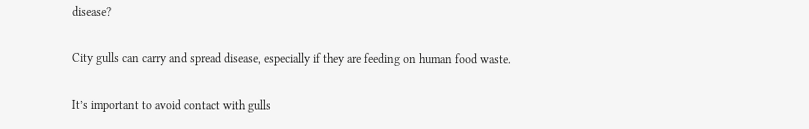disease?

City gulls can carry and spread disease, especially if they are feeding on human food waste.

It’s important to avoid contact with gulls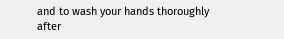and to wash your hands thoroughly after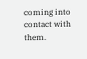coming into contact with them.